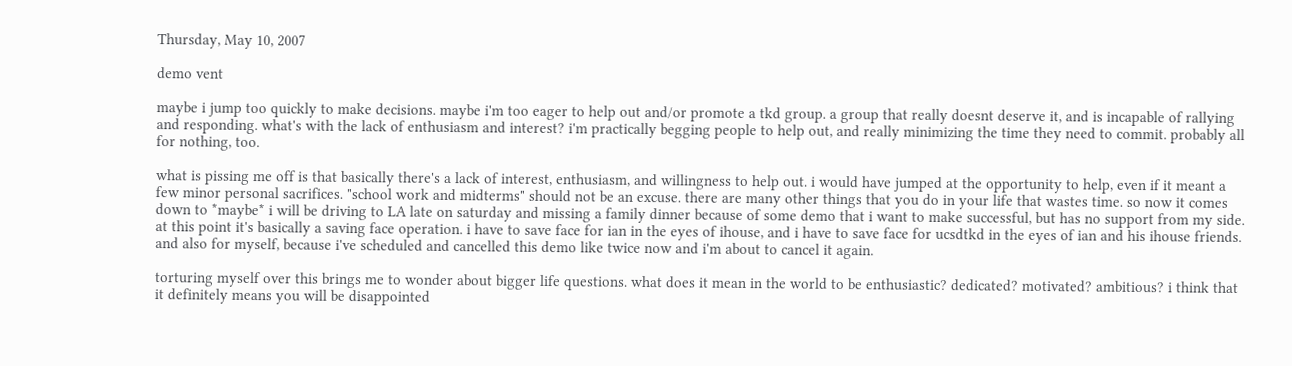Thursday, May 10, 2007

demo vent

maybe i jump too quickly to make decisions. maybe i'm too eager to help out and/or promote a tkd group. a group that really doesnt deserve it, and is incapable of rallying and responding. what's with the lack of enthusiasm and interest? i'm practically begging people to help out, and really minimizing the time they need to commit. probably all for nothing, too.

what is pissing me off is that basically there's a lack of interest, enthusiasm, and willingness to help out. i would have jumped at the opportunity to help, even if it meant a few minor personal sacrifices. "school work and midterms" should not be an excuse. there are many other things that you do in your life that wastes time. so now it comes down to *maybe* i will be driving to LA late on saturday and missing a family dinner because of some demo that i want to make successful, but has no support from my side. at this point it's basically a saving face operation. i have to save face for ian in the eyes of ihouse, and i have to save face for ucsdtkd in the eyes of ian and his ihouse friends. and also for myself, because i've scheduled and cancelled this demo like twice now and i'm about to cancel it again.

torturing myself over this brings me to wonder about bigger life questions. what does it mean in the world to be enthusiastic? dedicated? motivated? ambitious? i think that it definitely means you will be disappointed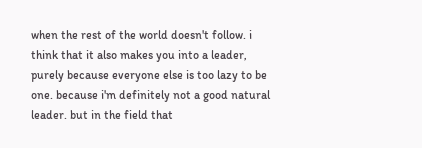when the rest of the world doesn't follow. i think that it also makes you into a leader, purely because everyone else is too lazy to be one. because i'm definitely not a good natural leader. but in the field that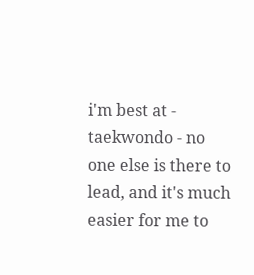i'm best at - taekwondo - no one else is there to lead, and it's much easier for me to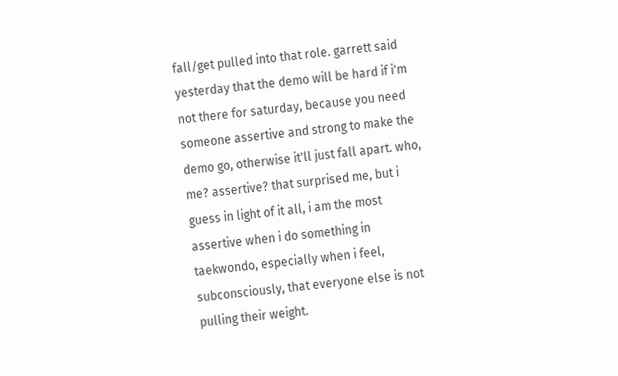fall/get pulled into that role. garrett said yesterday that the demo will be hard if i'm not there for saturday, because you need someone assertive and strong to make the demo go, otherwise it'll just fall apart. who, me? assertive? that surprised me, but i guess in light of it all, i am the most assertive when i do something in taekwondo, especially when i feel, subconsciously, that everyone else is not pulling their weight.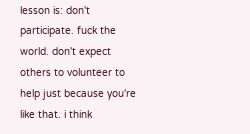lesson is: don't participate. fuck the world. don't expect others to volunteer to help just because you're like that. i think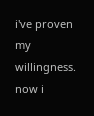i've proven my willingness. now i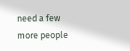need a few more people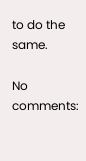to do the same.

No comments: